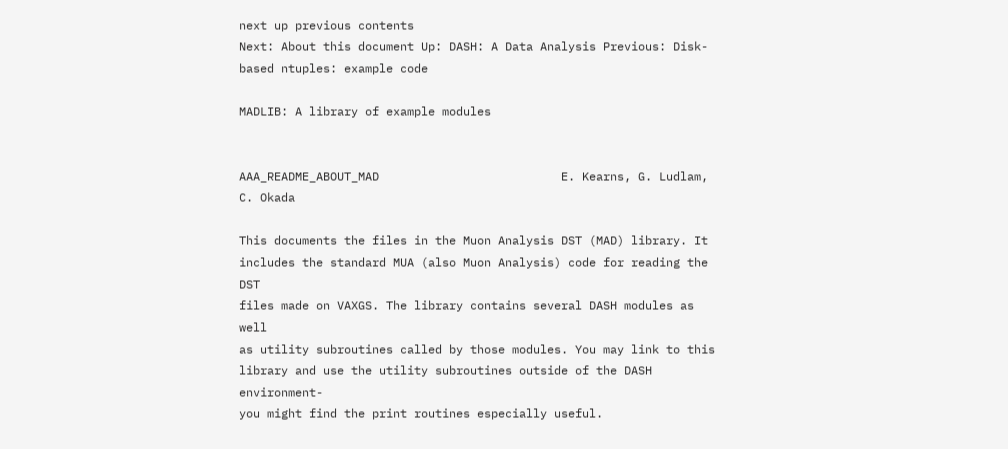next up previous contents
Next: About this document Up: DASH: A Data Analysis Previous: Disk-based ntuples: example code

MADLIB: A library of example modules


AAA_README_ABOUT_MAD                          E. Kearns, G. Ludlam, C. Okada

This documents the files in the Muon Analysis DST (MAD) library. It
includes the standard MUA (also Muon Analysis) code for reading the DST
files made on VAXGS. The library contains several DASH modules as well
as utility subroutines called by those modules. You may link to this
library and use the utility subroutines outside of the DASH environment-
you might find the print routines especially useful.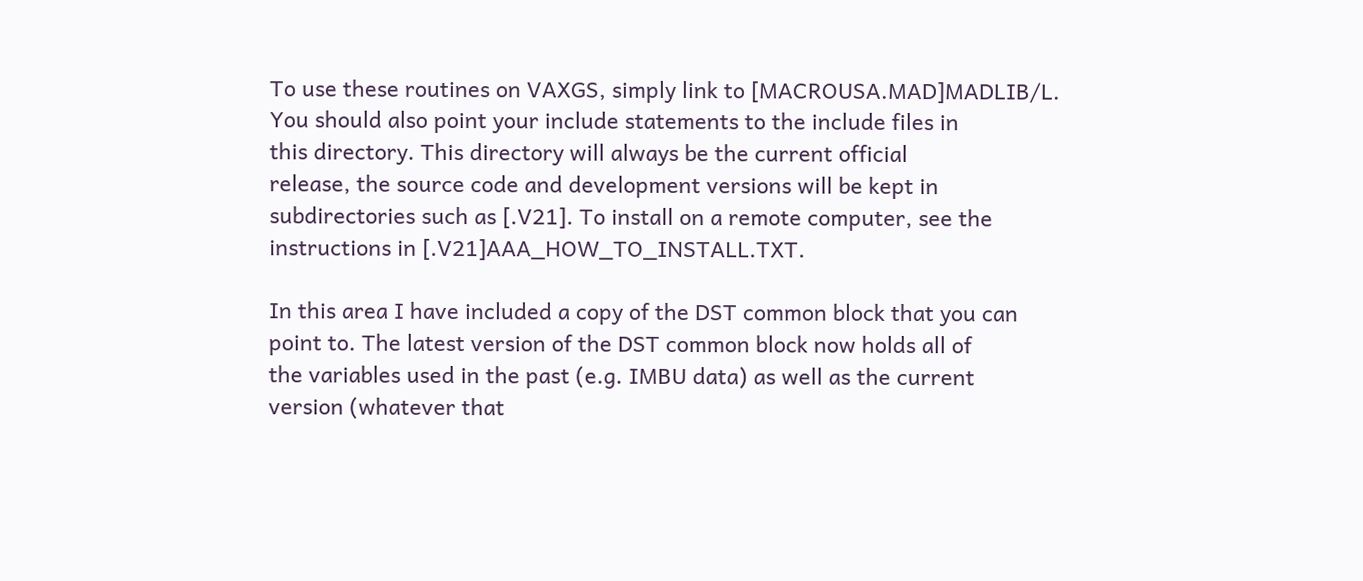To use these routines on VAXGS, simply link to [MACROUSA.MAD]MADLIB/L.
You should also point your include statements to the include files in
this directory. This directory will always be the current official
release, the source code and development versions will be kept in
subdirectories such as [.V21]. To install on a remote computer, see the
instructions in [.V21]AAA_HOW_TO_INSTALL.TXT.

In this area I have included a copy of the DST common block that you can
point to. The latest version of the DST common block now holds all of
the variables used in the past (e.g. IMBU data) as well as the current
version (whatever that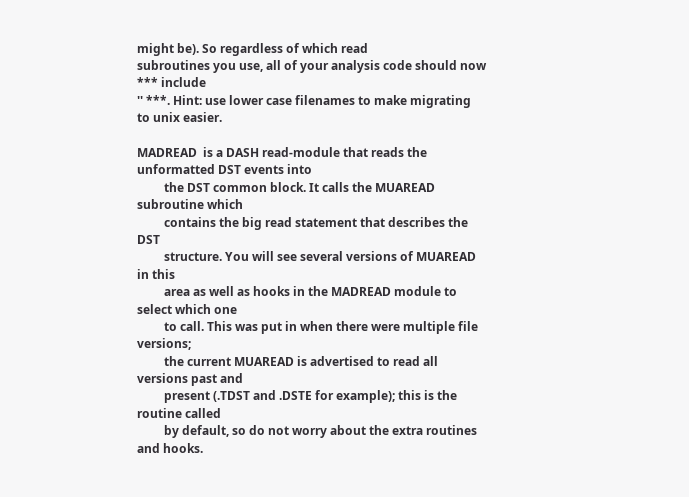might be). So regardless of which read
subroutines you use, all of your analysis code should now *** include
'' ***. Hint: use lower case filenames to make migrating
to unix easier.

MADREAD  is a DASH read-module that reads the unformatted DST events into
         the DST common block. It calls the MUAREAD subroutine which
         contains the big read statement that describes the DST
         structure. You will see several versions of MUAREAD in this
         area as well as hooks in the MADREAD module to select which one
         to call. This was put in when there were multiple file versions;
         the current MUAREAD is advertised to read all versions past and
         present (.TDST and .DSTE for example); this is the routine called
         by default, so do not worry about the extra routines and hooks.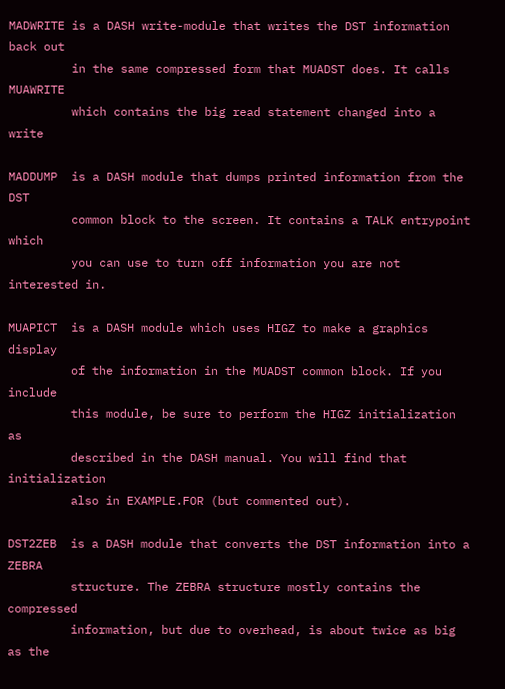MADWRITE is a DASH write-module that writes the DST information back out
         in the same compressed form that MUADST does. It calls MUAWRITE
         which contains the big read statement changed into a write

MADDUMP  is a DASH module that dumps printed information from the DST
         common block to the screen. It contains a TALK entrypoint which
         you can use to turn off information you are not interested in.

MUAPICT  is a DASH module which uses HIGZ to make a graphics display
         of the information in the MUADST common block. If you include
         this module, be sure to perform the HIGZ initialization as
         described in the DASH manual. You will find that initialization
         also in EXAMPLE.FOR (but commented out).

DST2ZEB  is a DASH module that converts the DST information into a ZEBRA
         structure. The ZEBRA structure mostly contains the compressed
         information, but due to overhead, is about twice as big as the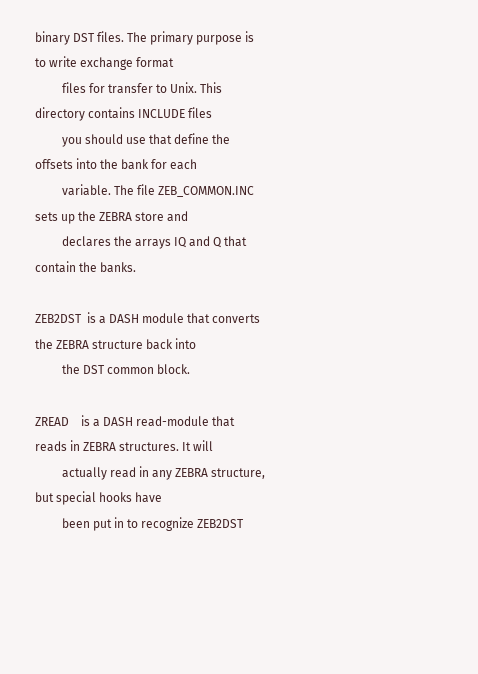binary DST files. The primary purpose is to write exchange format
         files for transfer to Unix. This directory contains INCLUDE files
         you should use that define the offsets into the bank for each
         variable. The file ZEB_COMMON.INC sets up the ZEBRA store and
         declares the arrays IQ and Q that contain the banks.

ZEB2DST  is a DASH module that converts the ZEBRA structure back into
         the DST common block.

ZREAD    is a DASH read-module that reads in ZEBRA structures. It will
         actually read in any ZEBRA structure, but special hooks have
         been put in to recognize ZEB2DST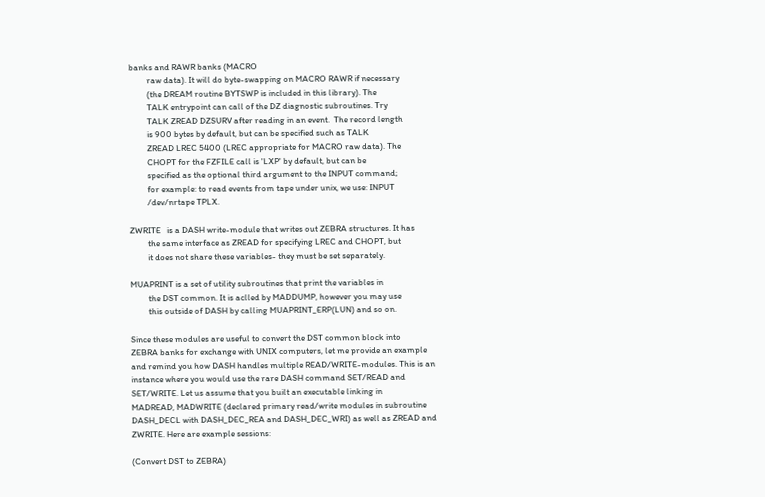banks and RAWR banks (MACRO
         raw data). It will do byte-swapping on MACRO RAWR if necessary
         (the DREAM routine BYTSWP is included in this library). The
         TALK entrypoint can call of the DZ diagnostic subroutines. Try
         TALK ZREAD DZSURV after reading in an event.  The record length
         is 900 bytes by default, but can be specified such as TALK
         ZREAD LREC 5400 (LREC appropriate for MACRO raw data). The
         CHOPT for the FZFILE call is 'LXP' by default, but can be
         specified as the optional third argument to the INPUT command;
         for example: to read events from tape under unix, we use: INPUT
         /dev/nrtape TPLX.

ZWRITE   is a DASH write-module that writes out ZEBRA structures. It has
         the same interface as ZREAD for specifying LREC and CHOPT, but
         it does not share these variables- they must be set separately.

MUAPRINT is a set of utility subroutines that print the variables in
         the DST common. It is aclled by MADDUMP, however you may use
         this outside of DASH by calling MUAPRINT_ERP(LUN) and so on.

Since these modules are useful to convert the DST common block into
ZEBRA banks for exchange with UNIX computers, let me provide an example
and remind you how DASH handles multiple READ/WRITE-modules. This is an
instance where you would use the rare DASH command SET/READ and
SET/WRITE. Let us assume that you built an executable linking in
MADREAD, MADWRITE (declared primary read/write modules in subroutine
DASH_DECL with DASH_DEC_REA and DASH_DEC_WRI) as well as ZREAD and
ZWRITE. Here are example sessions:

(Convert DST to ZEBRA)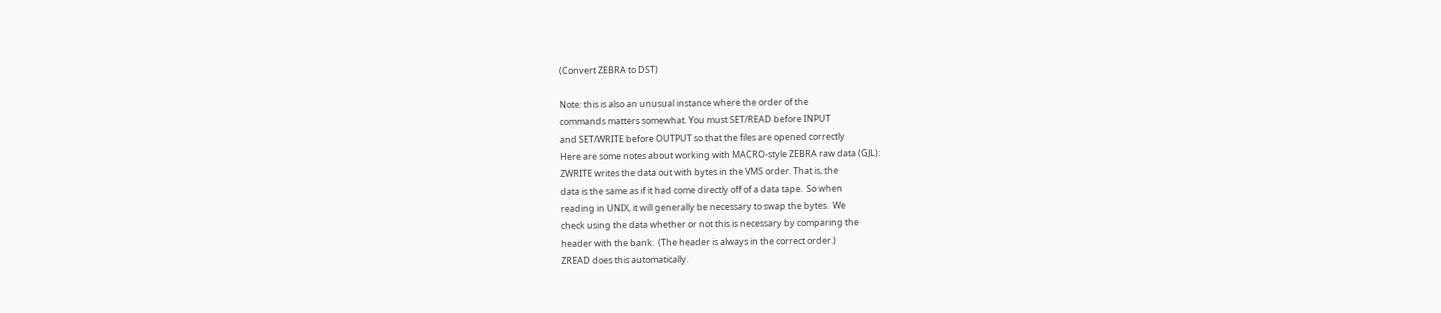(Convert ZEBRA to DST)

Note: this is also an unusual instance where the order of the
commands matters somewhat. You must SET/READ before INPUT
and SET/WRITE before OUTPUT so that the files are opened correctly
Here are some notes about working with MACRO-style ZEBRA raw data (GJL):
ZWRITE writes the data out with bytes in the VMS order. That is, the
data is the same as if it had come directly off of a data tape.  So when
reading in UNIX, it will generally be necessary to swap the bytes.  We
check using the data whether or not this is necessary by comparing the
header with the bank.  (The header is always in the correct order.)
ZREAD does this automatically.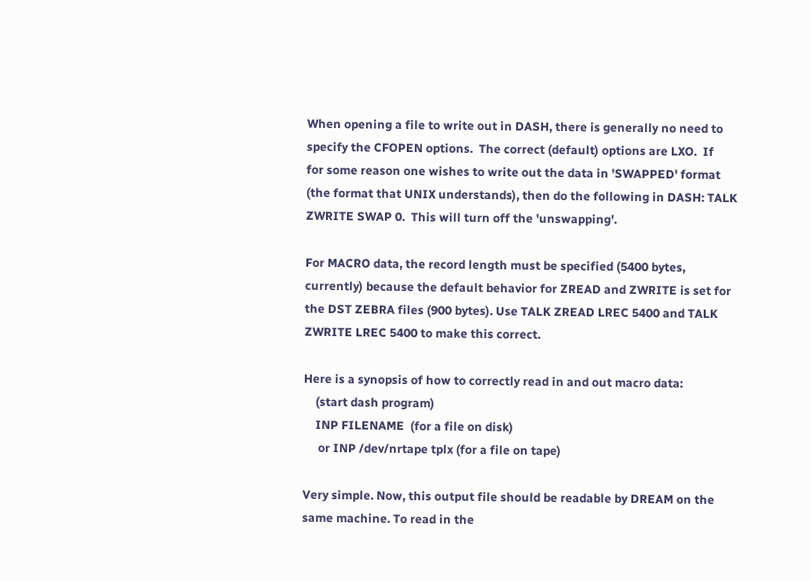When opening a file to write out in DASH, there is generally no need to
specify the CFOPEN options.  The correct (default) options are LXO.  If
for some reason one wishes to write out the data in 'SWAPPED' format
(the format that UNIX understands), then do the following in DASH: TALK
ZWRITE SWAP 0.  This will turn off the 'unswapping'.

For MACRO data, the record length must be specified (5400 bytes,
currently) because the default behavior for ZREAD and ZWRITE is set for
the DST ZEBRA files (900 bytes). Use TALK ZREAD LREC 5400 and TALK
ZWRITE LREC 5400 to make this correct.

Here is a synopsis of how to correctly read in and out macro data:
    (start dash program)
    INP FILENAME  (for a file on disk)
     or INP /dev/nrtape tplx (for a file on tape)

Very simple. Now, this output file should be readable by DREAM on the
same machine. To read in the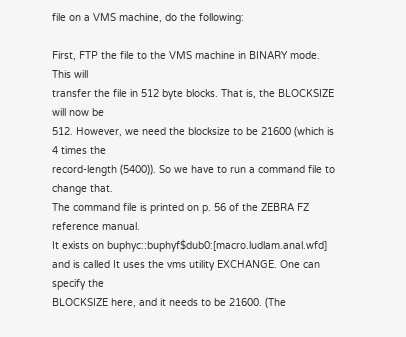file on a VMS machine, do the following:

First, FTP the file to the VMS machine in BINARY mode. This will
transfer the file in 512 byte blocks. That is, the BLOCKSIZE will now be
512. However, we need the blocksize to be 21600 (which is 4 times the
record-length (5400)). So we have to run a command file to change that.
The command file is printed on p. 56 of the ZEBRA FZ reference manual.
It exists on buphyc::buphyf$dub0:[macro.ludlam.anal.wfd] and is called It uses the vms utility EXCHANGE. One can specify the
BLOCKSIZE here, and it needs to be 21600. (The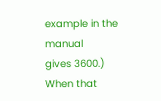example in the manual
gives 3600.)  When that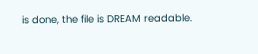is done, the file is DREAM readable.